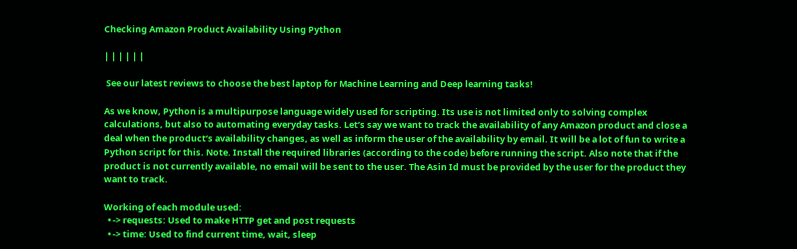Checking Amazon Product Availability Using Python

| | | | | |

 See our latest reviews to choose the best laptop for Machine Learning and Deep learning tasks!

As we know, Python is a multipurpose language widely used for scripting. Its use is not limited only to solving complex calculations, but also to automating everyday tasks. Let’s say we want to track the availability of any Amazon product and close a deal when the product’s availability changes, as well as inform the user of the availability by email. It will be a lot of fun to write a Python script for this. Note. Install the required libraries (according to the code) before running the script. Also note that if the product is not currently available, no email will be sent to the user. The Asin Id must be provided by the user for the product they want to track.

Working of each module used:
  • -> requests: Used to make HTTP get and post requests
  • -> time: Used to find current time, wait, sleep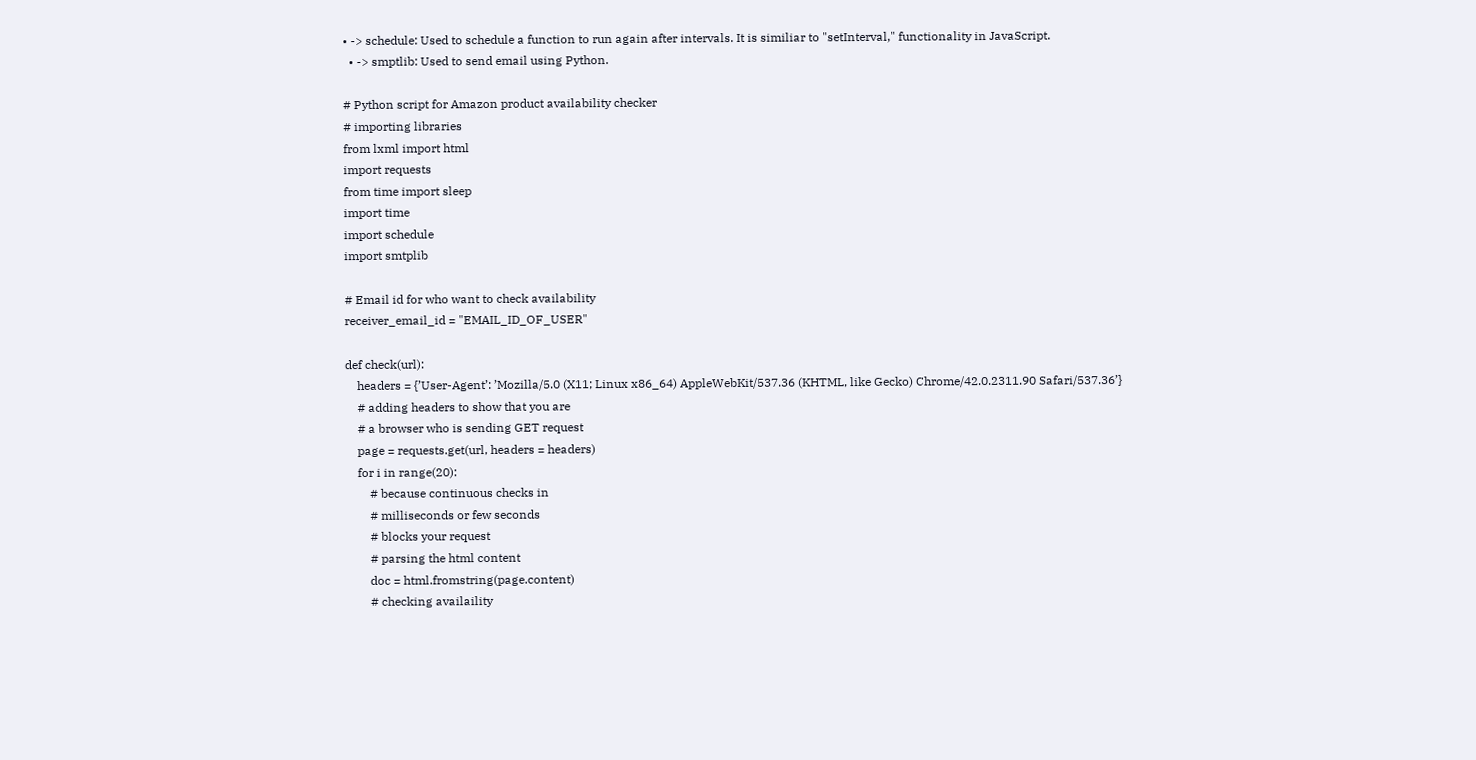• -> schedule: Used to schedule a function to run again after intervals. It is similiar to "setInterval‚" functionality in JavaScript.
  • -> smptlib: Used to send email using Python.

# Python script for Amazon product availability checker
# importing libraries
from lxml import html
import requests
from time import sleep
import time
import schedule
import smtplib

# Email id for who want to check availability
receiver_email_id = "EMAIL_ID_OF_USER"

def check(url):
    headers = {’User-Agent’: ’Mozilla/5.0 (X11; Linux x86_64) AppleWebKit/537.36 (KHTML, like Gecko) Chrome/42.0.2311.90 Safari/537.36’}
    # adding headers to show that you are
    # a browser who is sending GET request
    page = requests.get(url, headers = headers)
    for i in range(20):
        # because continuous checks in
        # milliseconds or few seconds
        # blocks your request
        # parsing the html content
        doc = html.fromstring(page.content)
        # checking availaility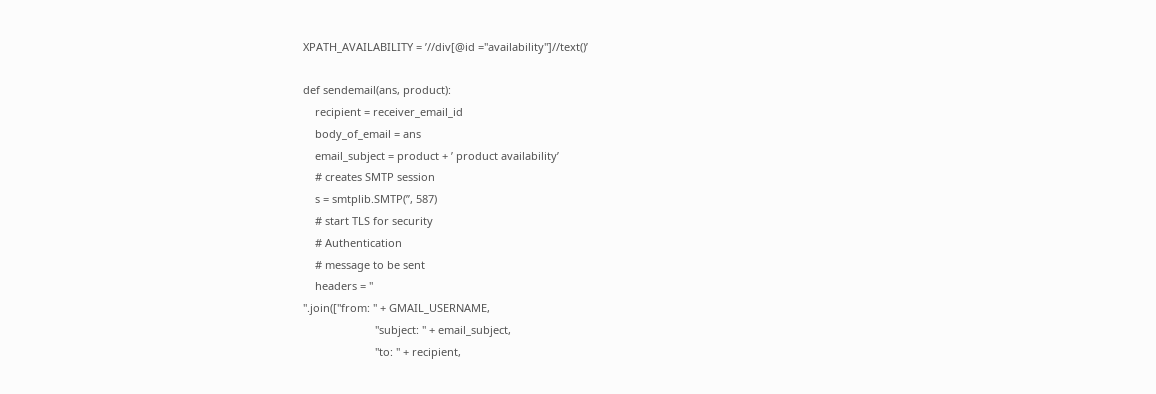XPATH_AVAILABILITY = ’//div[@id ="availability"]//text()’

def sendemail(ans, product):
    recipient = receiver_email_id
    body_of_email = ans
    email_subject = product + ’ product availability’
    # creates SMTP session
    s = smtplib.SMTP(’’, 587)
    # start TLS for security
    # Authentication
    # message to be sent
    headers = "
".join(["from: " + GMAIL_USERNAME,
                        "subject: " + email_subject,
                        "to: " + recipient,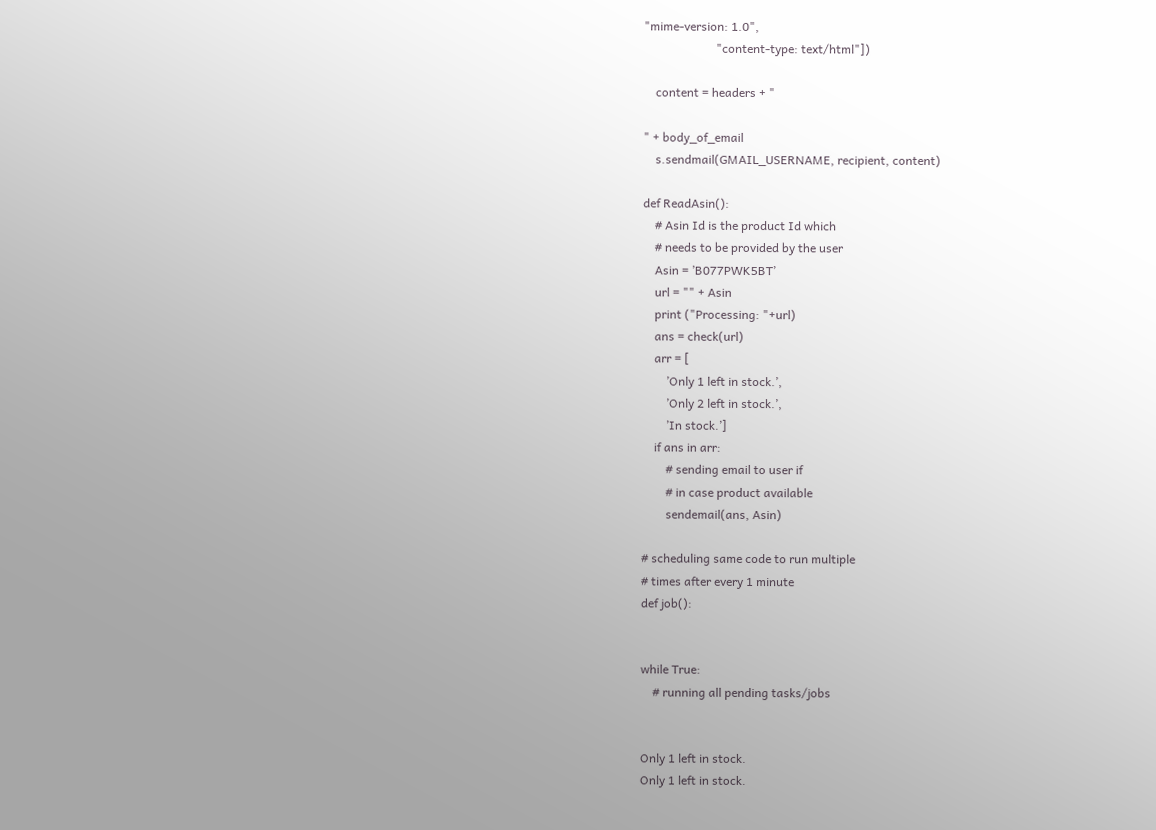"mime-version: 1.0",
                        "content-type: text/html"])

    content = headers + "

" + body_of_email
    s.sendmail(GMAIL_USERNAME, recipient, content)

def ReadAsin():
    # Asin Id is the product Id which
    # needs to be provided by the user
    Asin = ’B077PWK5BT’
    url = "" + Asin
    print ("Processing: "+url)
    ans = check(url)
    arr = [
        ’Only 1 left in stock.’,
        ’Only 2 left in stock.’,
        ’In stock.’]
    if ans in arr:
        # sending email to user if
        # in case product available
        sendemail(ans, Asin)

# scheduling same code to run multiple
# times after every 1 minute
def job():


while True:
    # running all pending tasks/jobs


Only 1 left in stock.
Only 1 left in stock.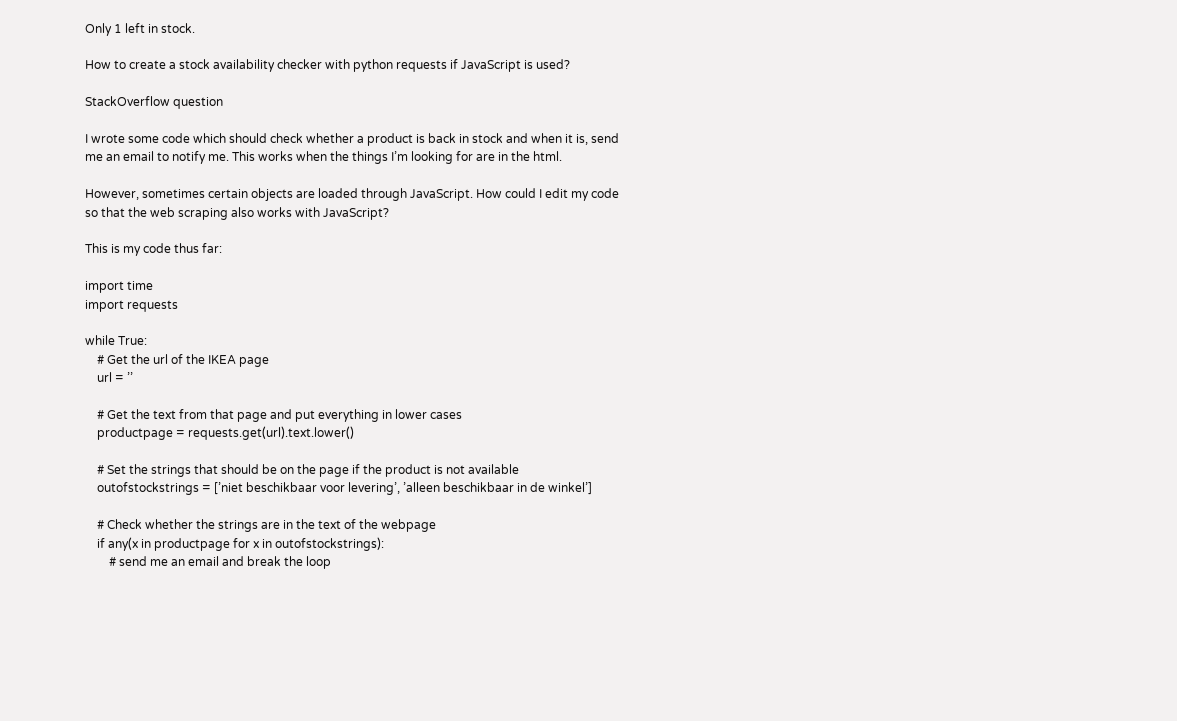Only 1 left in stock.

How to create a stock availability checker with python requests if JavaScript is used?

StackOverflow question

I wrote some code which should check whether a product is back in stock and when it is, send me an email to notify me. This works when the things I’m looking for are in the html.

However, sometimes certain objects are loaded through JavaScript. How could I edit my code so that the web scraping also works with JavaScript?

This is my code thus far:

import time
import requests

while True:
    # Get the url of the IKEA page
    url = ’’

    # Get the text from that page and put everything in lower cases
    productpage = requests.get(url).text.lower()

    # Set the strings that should be on the page if the product is not available
    outofstockstrings = [’niet beschikbaar voor levering’, ’alleen beschikbaar in de winkel’]

    # Check whether the strings are in the text of the webpage
    if any(x in productpage for x in outofstockstrings):
        # send me an email and break the loop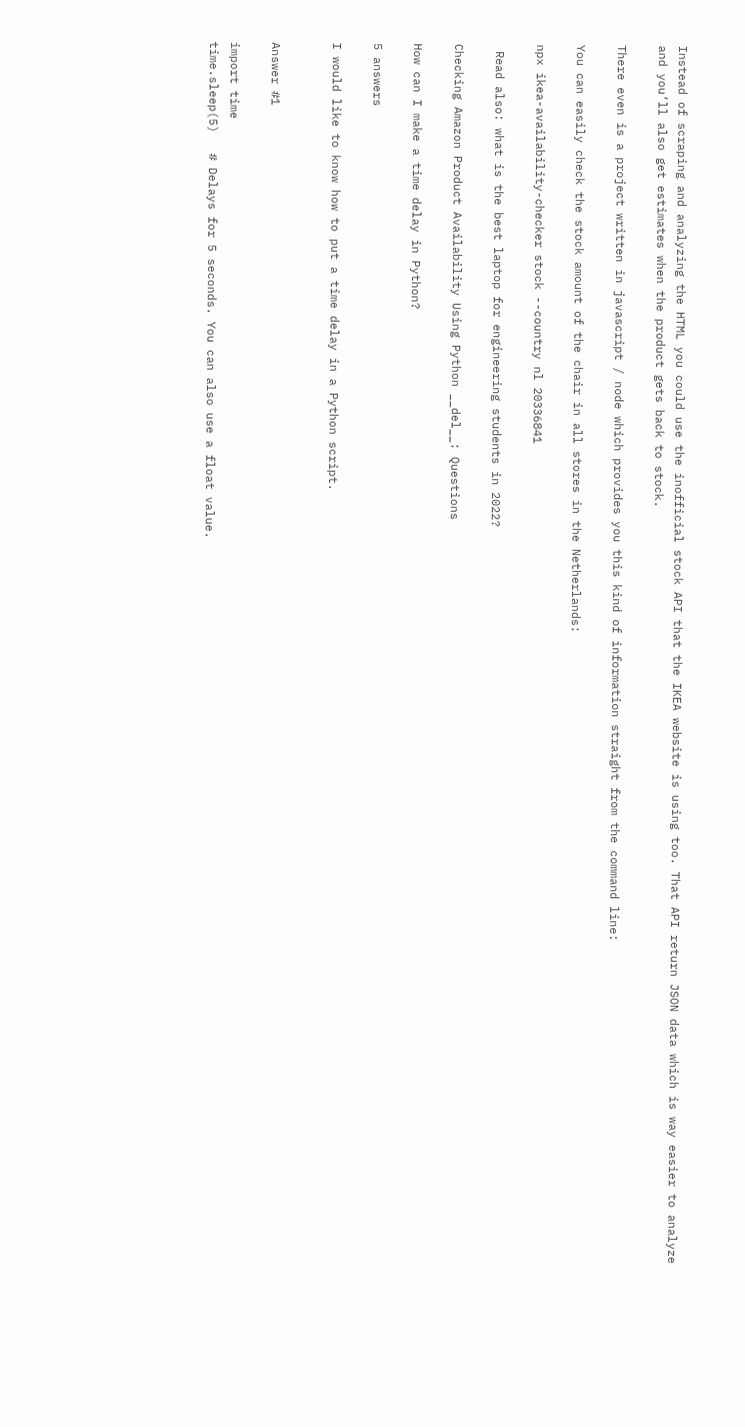Instead of scraping and analyzing the HTML you could use the inofficial stock API that the IKEA website is using too. That API return JSON data which is way easier to analyze and you’ll also get estimates when the product gets back to stock.

There even is a project written in javascript / node which provides you this kind of information straight from the command line:

You can easily check the stock amount of the chair in all stores in the Netherlands:

npx ikea-availability-checker stock --country nl 20336841

 Read also: what is the best laptop for engineering students in 2022?

Checking Amazon Product Availability Using Python __del__: Questions

How can I make a time delay in Python?

5 answers

I would like to know how to put a time delay in a Python script.


Answer #1

import time
time.sleep(5)   # Delays for 5 seconds. You can also use a float value.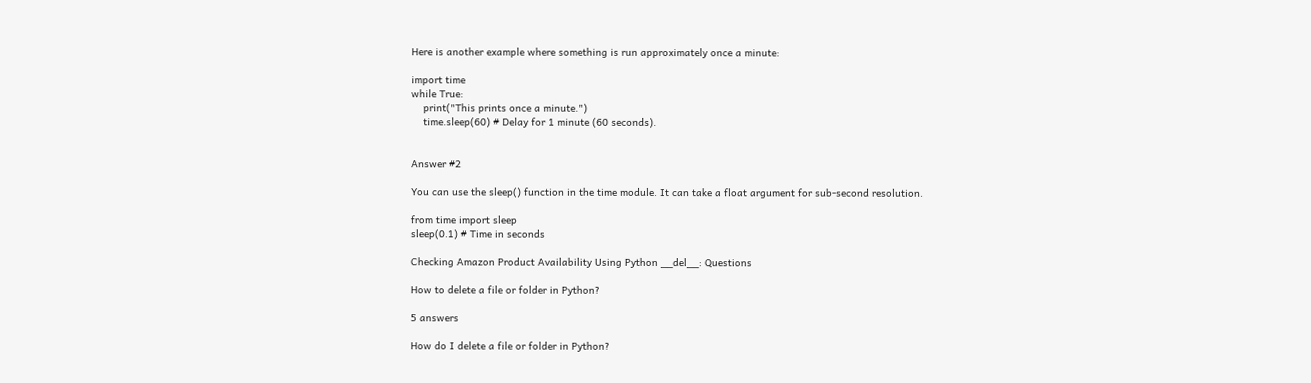Here is another example where something is run approximately once a minute:

import time
while True:
    print("This prints once a minute.")
    time.sleep(60) # Delay for 1 minute (60 seconds).


Answer #2

You can use the sleep() function in the time module. It can take a float argument for sub-second resolution.

from time import sleep
sleep(0.1) # Time in seconds

Checking Amazon Product Availability Using Python __del__: Questions

How to delete a file or folder in Python?

5 answers

How do I delete a file or folder in Python?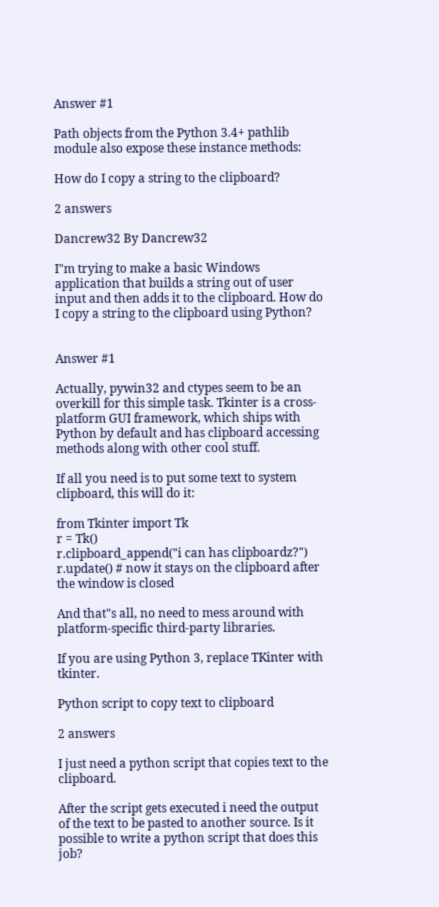Answer #1

Path objects from the Python 3.4+ pathlib module also expose these instance methods:

How do I copy a string to the clipboard?

2 answers

Dancrew32 By Dancrew32

I"m trying to make a basic Windows application that builds a string out of user input and then adds it to the clipboard. How do I copy a string to the clipboard using Python?


Answer #1

Actually, pywin32 and ctypes seem to be an overkill for this simple task. Tkinter is a cross-platform GUI framework, which ships with Python by default and has clipboard accessing methods along with other cool stuff.

If all you need is to put some text to system clipboard, this will do it:

from Tkinter import Tk
r = Tk()
r.clipboard_append("i can has clipboardz?")
r.update() # now it stays on the clipboard after the window is closed

And that"s all, no need to mess around with platform-specific third-party libraries.

If you are using Python 3, replace TKinter with tkinter.

Python script to copy text to clipboard

2 answers

I just need a python script that copies text to the clipboard.

After the script gets executed i need the output of the text to be pasted to another source. Is it possible to write a python script that does this job?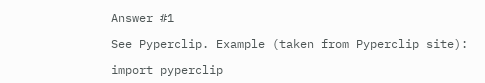Answer #1

See Pyperclip. Example (taken from Pyperclip site):

import pyperclip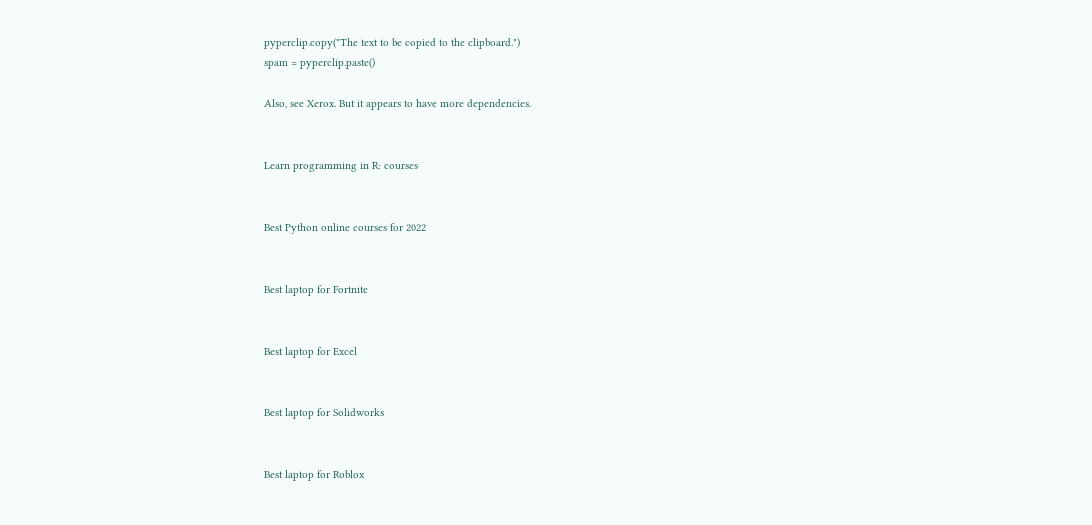pyperclip.copy("The text to be copied to the clipboard.")
spam = pyperclip.paste()

Also, see Xerox. But it appears to have more dependencies.


Learn programming in R: courses


Best Python online courses for 2022


Best laptop for Fortnite


Best laptop for Excel


Best laptop for Solidworks


Best laptop for Roblox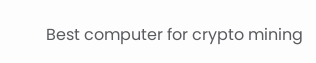Best computer for crypto mining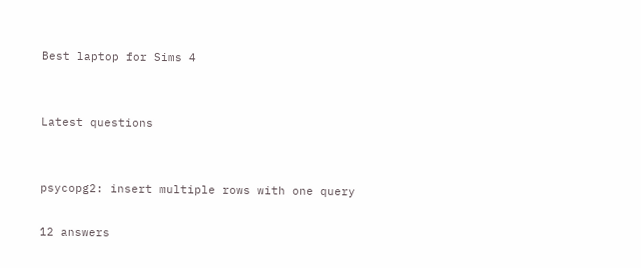Best laptop for Sims 4


Latest questions


psycopg2: insert multiple rows with one query

12 answers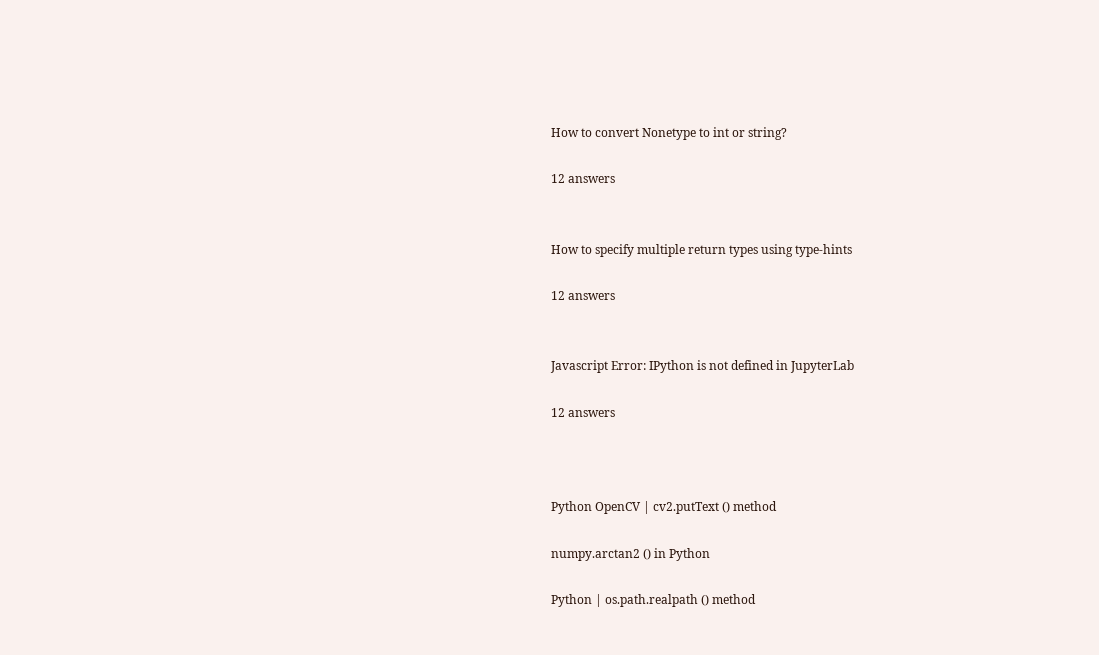How to convert Nonetype to int or string?

12 answers


How to specify multiple return types using type-hints

12 answers


Javascript Error: IPython is not defined in JupyterLab

12 answers



Python OpenCV | cv2.putText () method

numpy.arctan2 () in Python

Python | os.path.realpath () method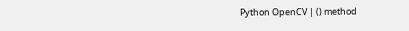Python OpenCV | () method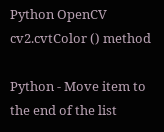Python OpenCV cv2.cvtColor () method

Python - Move item to the end of the list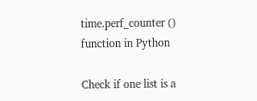time.perf_counter () function in Python

Check if one list is a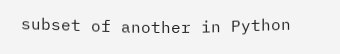subset of another in Python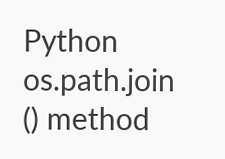Python os.path.join () method